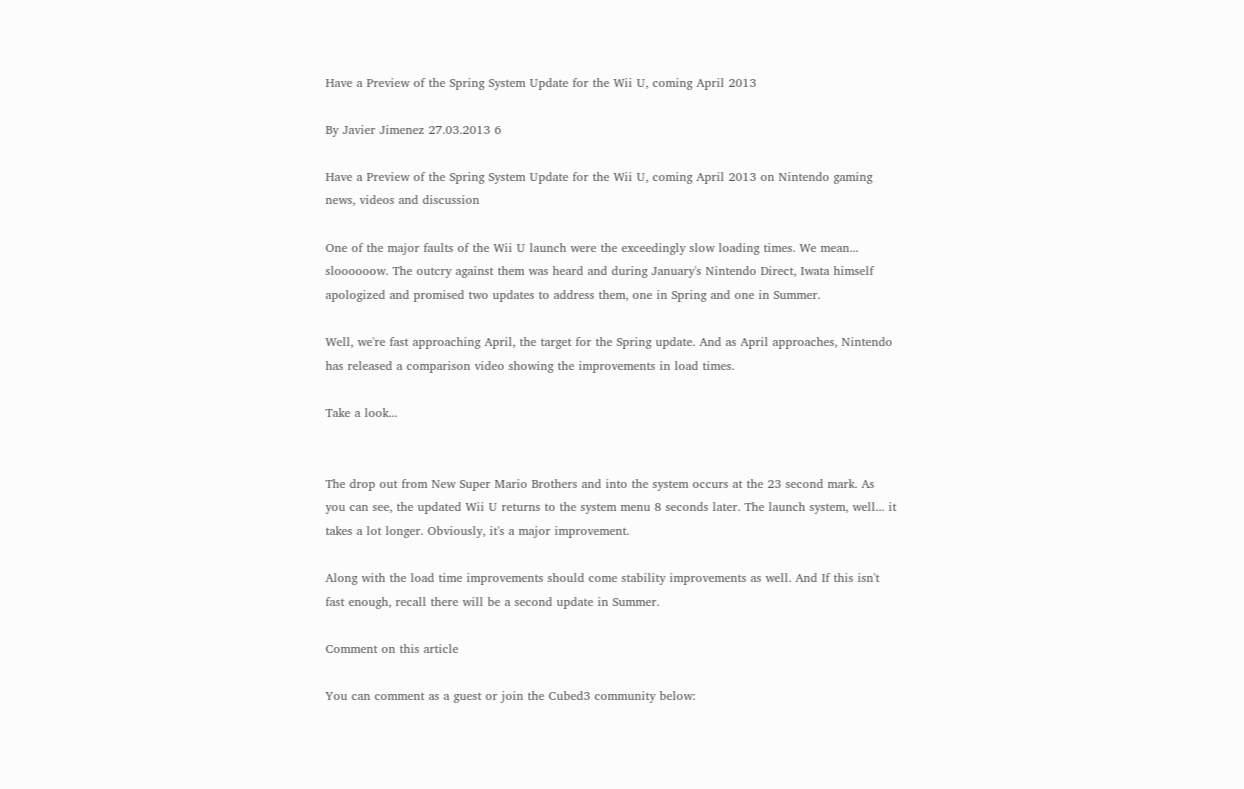Have a Preview of the Spring System Update for the Wii U, coming April 2013

By Javier Jimenez 27.03.2013 6

Have a Preview of the Spring System Update for the Wii U, coming April 2013 on Nintendo gaming news, videos and discussion

One of the major faults of the Wii U launch were the exceedingly slow loading times. We mean... sloooooow. The outcry against them was heard and during January's Nintendo Direct, Iwata himself apologized and promised two updates to address them, one in Spring and one in Summer.

Well, we're fast approaching April, the target for the Spring update. And as April approaches, Nintendo has released a comparison video showing the improvements in load times.

Take a look...


The drop out from New Super Mario Brothers and into the system occurs at the 23 second mark. As you can see, the updated Wii U returns to the system menu 8 seconds later. The launch system, well... it takes a lot longer. Obviously, it's a major improvement.

Along with the load time improvements should come stability improvements as well. And If this isn't fast enough, recall there will be a second update in Summer.

Comment on this article

You can comment as a guest or join the Cubed3 community below: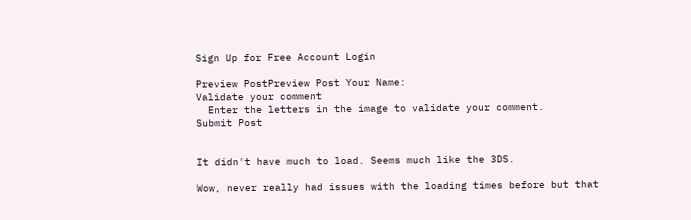Sign Up for Free Account Login

Preview PostPreview Post Your Name:
Validate your comment
  Enter the letters in the image to validate your comment.
Submit Post


It didn't have much to load. Seems much like the 3DS.

Wow, never really had issues with the loading times before but that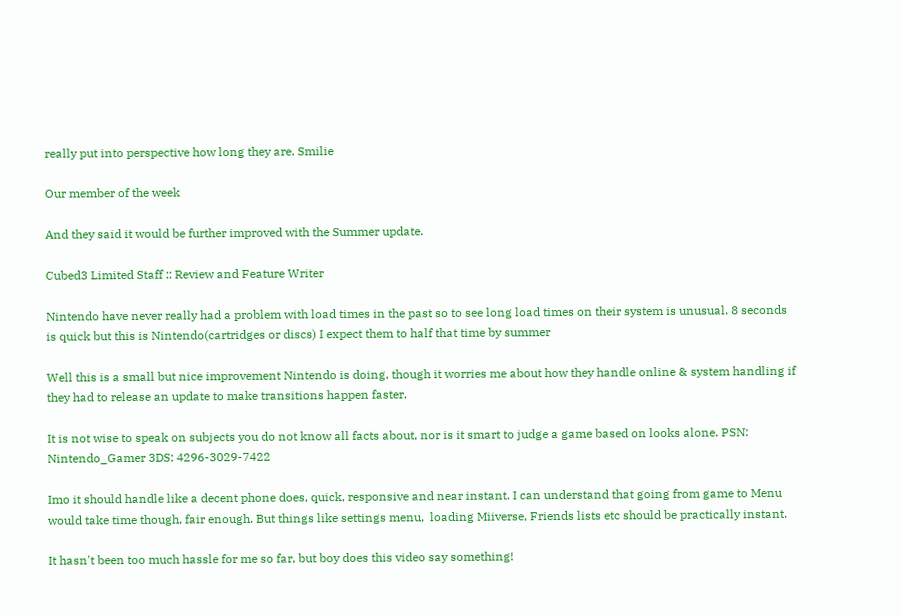really put into perspective how long they are. Smilie

Our member of the week

And they said it would be further improved with the Summer update.

Cubed3 Limited Staff :: Review and Feature Writer

Nintendo have never really had a problem with load times in the past so to see long load times on their system is unusual. 8 seconds is quick but this is Nintendo(cartridges or discs) I expect them to half that time by summer

Well this is a small but nice improvement Nintendo is doing, though it worries me about how they handle online & system handling if they had to release an update to make transitions happen faster.

It is not wise to speak on subjects you do not know all facts about, nor is it smart to judge a game based on looks alone. PSN: Nintendo_Gamer 3DS: 4296-3029-7422

Imo it should handle like a decent phone does, quick, responsive and near instant. I can understand that going from game to Menu would take time though, fair enough. But things like settings menu,  loading Miiverse, Friends lists etc should be practically instant.

It hasn't been too much hassle for me so far, but boy does this video say something!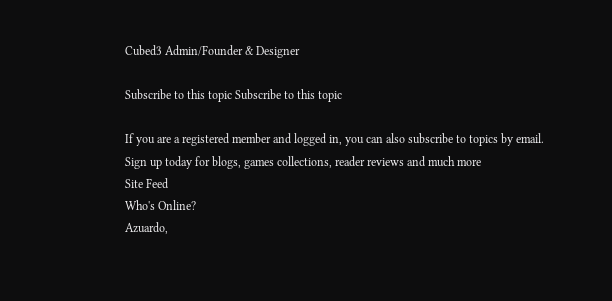Cubed3 Admin/Founder & Designer

Subscribe to this topic Subscribe to this topic

If you are a registered member and logged in, you can also subscribe to topics by email.
Sign up today for blogs, games collections, reader reviews and much more
Site Feed
Who's Online?
Azuardo,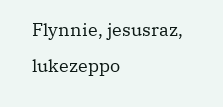Flynnie, jesusraz, lukezeppo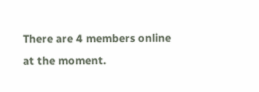There are 4 members online at the moment.